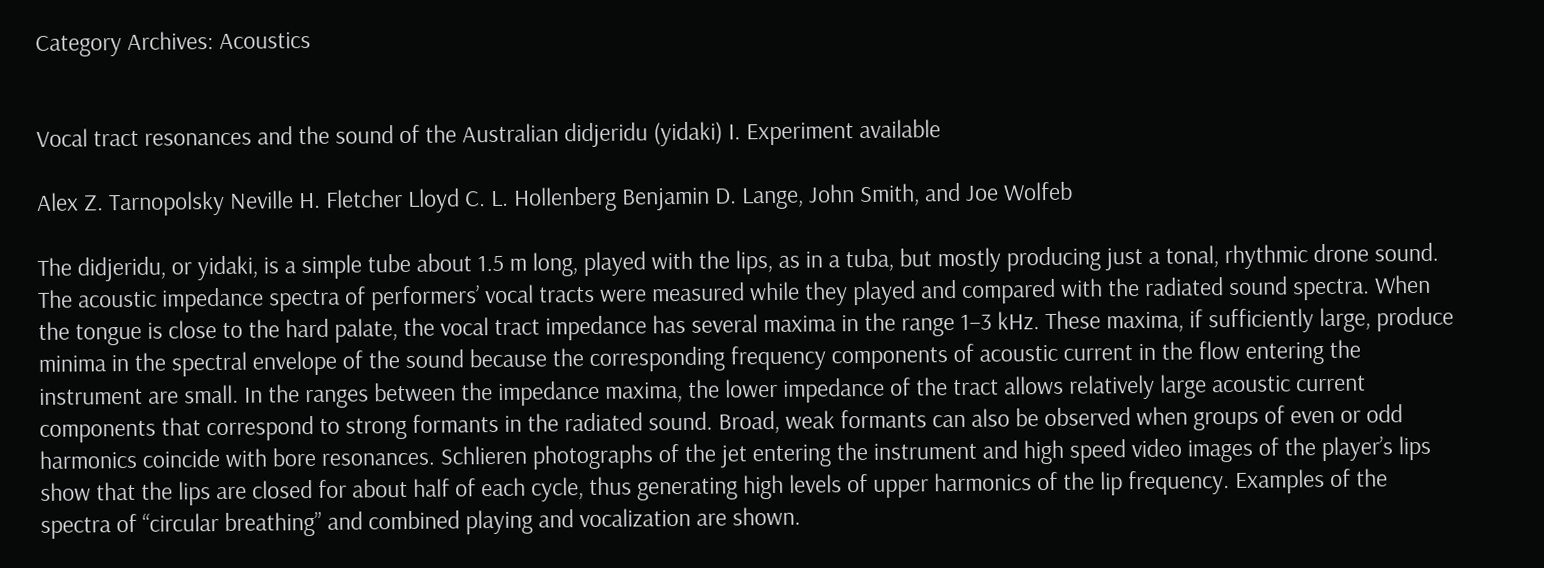Category Archives: Acoustics


Vocal tract resonances and the sound of the Australian didjeridu (yidaki) I. Experiment available

Alex Z. Tarnopolsky Neville H. Fletcher Lloyd C. L. Hollenberg Benjamin D. Lange, John Smith, and Joe Wolfeb

The didjeridu, or yidaki, is a simple tube about 1.5 m long, played with the lips, as in a tuba, but mostly producing just a tonal, rhythmic drone sound. The acoustic impedance spectra of performers’ vocal tracts were measured while they played and compared with the radiated sound spectra. When the tongue is close to the hard palate, the vocal tract impedance has several maxima in the range 1–3 kHz. These maxima, if sufficiently large, produce minima in the spectral envelope of the sound because the corresponding frequency components of acoustic current in the flow entering the instrument are small. In the ranges between the impedance maxima, the lower impedance of the tract allows relatively large acoustic current components that correspond to strong formants in the radiated sound. Broad, weak formants can also be observed when groups of even or odd harmonics coincide with bore resonances. Schlieren photographs of the jet entering the instrument and high speed video images of the player’s lips show that the lips are closed for about half of each cycle, thus generating high levels of upper harmonics of the lip frequency. Examples of the spectra of “circular breathing” and combined playing and vocalization are shown.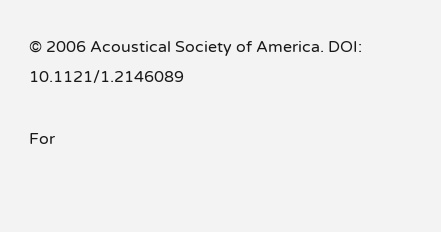© 2006 Acoustical Society of America. DOI: 10.1121/1.2146089

For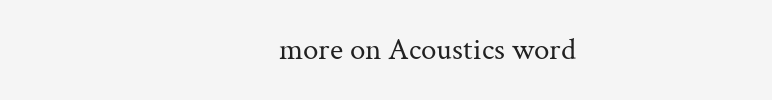more on Acoustics word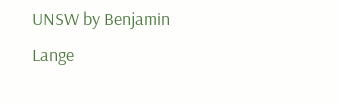UNSW by Benjamin Lange